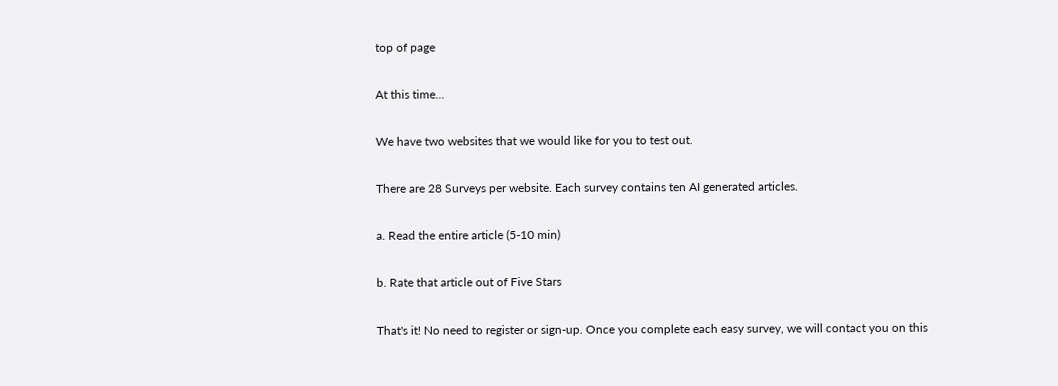top of page

At this time...

We have two websites that we would like for you to test out.

There are 28 Surveys per website. Each survey contains ten AI generated articles.

a. Read the entire article (5-10 min)

b. Rate that article out of Five Stars

That's it! No need to register or sign-up. Once you complete each easy survey, we will contact you on this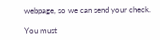webpage, so we can send your check.

You must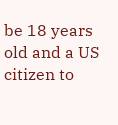be 18 years old and a US citizen to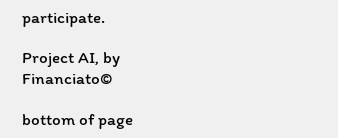participate.

Project AI, by Financiato©

bottom of page